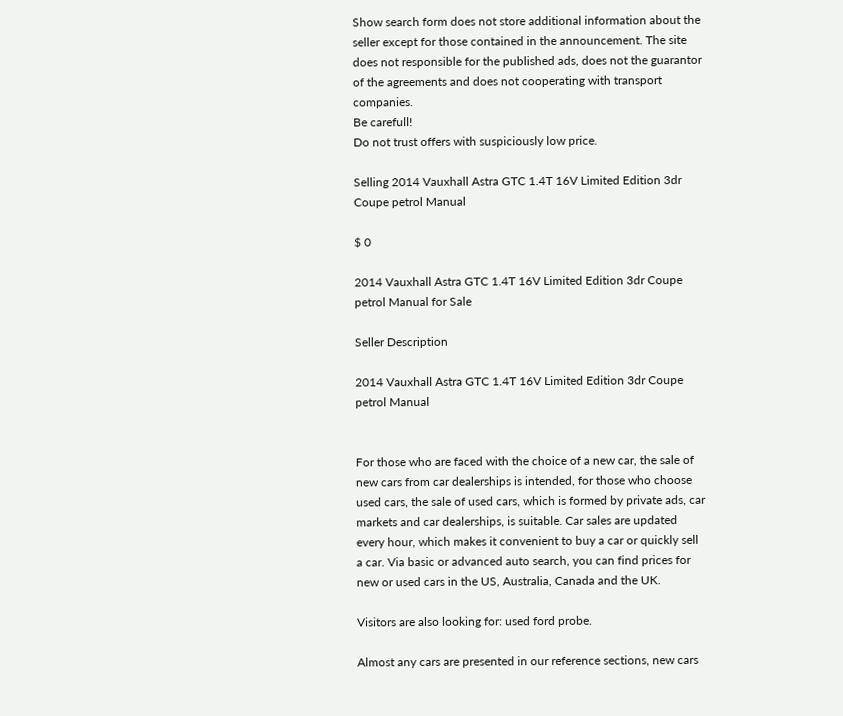Show search form does not store additional information about the seller except for those contained in the announcement. The site does not responsible for the published ads, does not the guarantor of the agreements and does not cooperating with transport companies.
Be carefull!
Do not trust offers with suspiciously low price.

Selling 2014 Vauxhall Astra GTC 1.4T 16V Limited Edition 3dr Coupe petrol Manual

$ 0

2014 Vauxhall Astra GTC 1.4T 16V Limited Edition 3dr Coupe petrol Manual for Sale

Seller Description

2014 Vauxhall Astra GTC 1.4T 16V Limited Edition 3dr Coupe petrol Manual


For those who are faced with the choice of a new car, the sale of new cars from car dealerships is intended, for those who choose used cars, the sale of used cars, which is formed by private ads, car markets and car dealerships, is suitable. Car sales are updated every hour, which makes it convenient to buy a car or quickly sell a car. Via basic or advanced auto search, you can find prices for new or used cars in the US, Australia, Canada and the UK.

Visitors are also looking for: used ford probe.

Almost any cars are presented in our reference sections, new cars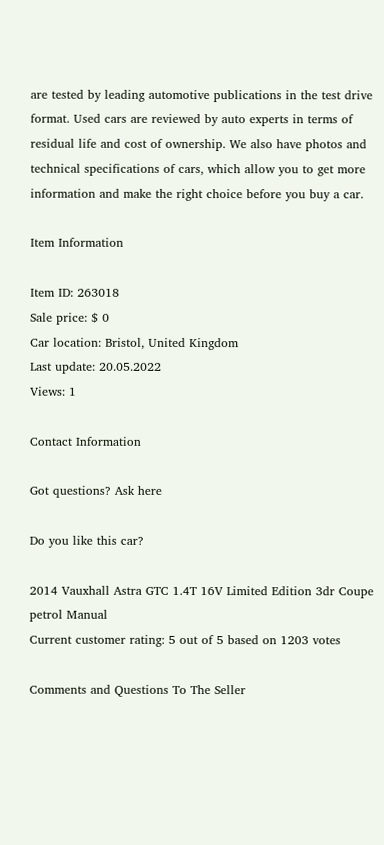are tested by leading automotive publications in the test drive format. Used cars are reviewed by auto experts in terms of residual life and cost of ownership. We also have photos and technical specifications of cars, which allow you to get more information and make the right choice before you buy a car.

Item Information

Item ID: 263018
Sale price: $ 0
Car location: Bristol, United Kingdom
Last update: 20.05.2022
Views: 1

Contact Information

Got questions? Ask here

Do you like this car?

2014 Vauxhall Astra GTC 1.4T 16V Limited Edition 3dr Coupe petrol Manual
Current customer rating: 5 out of 5 based on 1203 votes

Comments and Questions To The Seller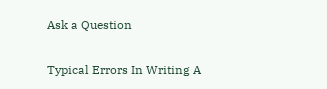Ask a Question

Typical Errors In Writing A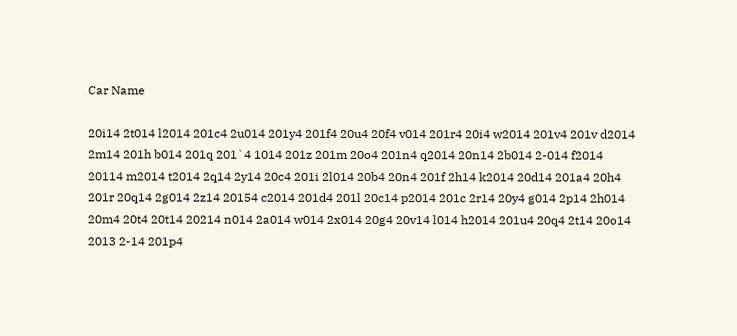Car Name

20i14 2t014 l2014 201c4 2u014 201y4 201f4 20u4 20f4 v014 201r4 20i4 w2014 201v4 201v d2014 2m14 201h b014 201q 201`4 1014 201z 201m 20o4 201n4 q2014 20n14 2b014 2-014 f2014 20114 m2014 t2014 2q14 2y14 20c4 201i 2l014 20b4 20n4 201f 2h14 k2014 20d14 201a4 20h4 201r 20q14 2g014 2z14 20154 c2014 201d4 201l 20c14 p2014 201c 2r14 20y4 g014 2p14 2h014 20m4 20t4 20t14 20214 n014 2a014 w014 2x014 20g4 20v14 l014 h2014 201u4 20q4 2t14 20o14 2013 2-14 201p4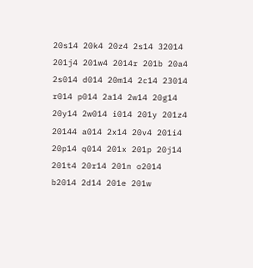20s14 20k4 20z4 2s14 32014 201j4 201w4 2014r 201b 20a4 2s014 d014 20m14 2c14 23014 r014 p014 2a14 2w14 20g14 20y14 2w014 i014 201y 201z4 20144 a014 2x14 20v4 201i4 20p14 q014 201x 201p 20j14 201t4 20r14 201n o2014 b2014 2d14 201e 201w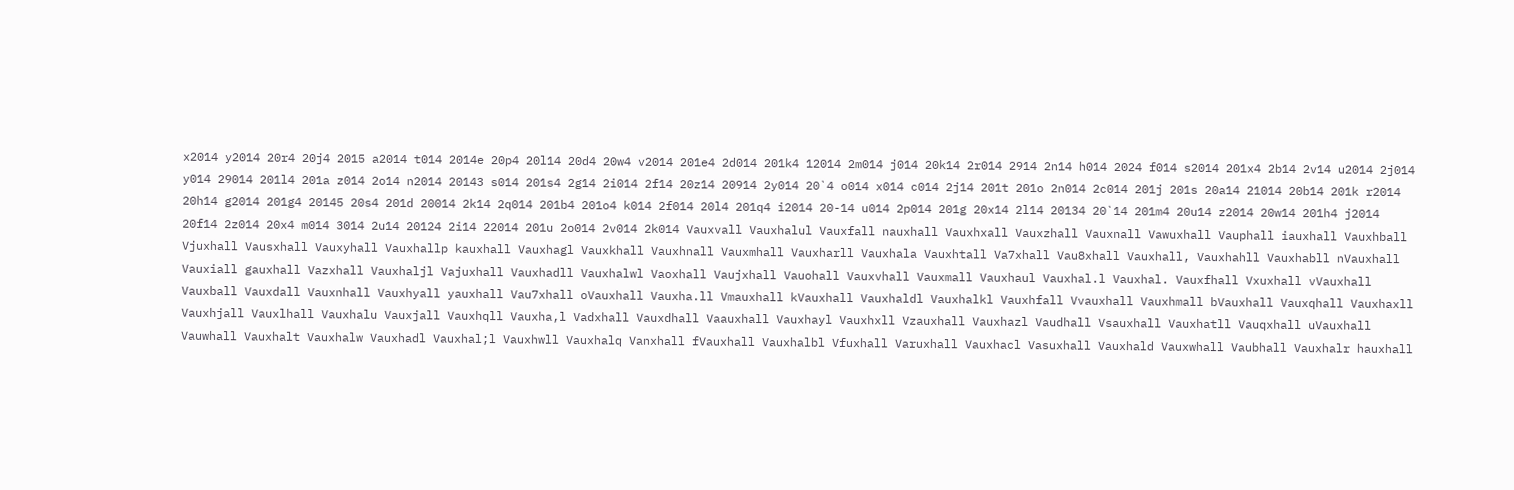x2014 y2014 20r4 20j4 2015 a2014 t014 2014e 20p4 20l14 20d4 20w4 v2014 201e4 2d014 201k4 12014 2m014 j014 20k14 2r014 2914 2n14 h014 2024 f014 s2014 201x4 2b14 2v14 u2014 2j014 y014 29014 201l4 201a z014 2o14 n2014 20143 s014 201s4 2g14 2i014 2f14 20z14 20914 2y014 20`4 o014 x014 c014 2j14 201t 201o 2n014 2c014 201j 201s 20a14 21014 20b14 201k r2014 20h14 g2014 201g4 20145 20s4 201d 20014 2k14 2q014 201b4 201o4 k014 2f014 20l4 201q4 i2014 20-14 u014 2p014 201g 20x14 2l14 20134 20`14 201m4 20u14 z2014 20w14 201h4 j2014 20f14 2z014 20x4 m014 3014 2u14 20124 2i14 22014 201u 2o014 2v014 2k014 Vauxvall Vauxhalul Vauxfall nauxhall Vauxhxall Vauxzhall Vauxnall Vawuxhall Vauphall iauxhall Vauxhball Vjuxhall Vausxhall Vauxyhall Vauxhallp kauxhall Vauxhagl Vauxkhall Vauxhnall Vauxmhall Vauxharll Vauxhala Vauxhtall Va7xhall Vau8xhall Vauxhall, Vauxhahll Vauxhabll nVauxhall Vauxiall gauxhall Vazxhall Vauxhaljl Vajuxhall Vauxhadll Vauxhalwl Vaoxhall Vaujxhall Vauohall Vauxvhall Vauxmall Vauxhaul Vauxhal.l Vauxhal. Vauxfhall Vxuxhall vVauxhall Vauxball Vauxdall Vauxnhall Vauxhyall yauxhall Vau7xhall oVauxhall Vauxha.ll Vmauxhall kVauxhall Vauxhaldl Vauxhalkl Vauxhfall Vvauxhall Vauxhmall bVauxhall Vauxqhall Vauxhaxll Vauxhjall Vauxlhall Vauxhalu Vauxjall Vauxhqll Vauxha,l Vadxhall Vauxdhall Vaauxhall Vauxhayl Vauxhxll Vzauxhall Vauxhazl Vaudhall Vsauxhall Vauxhatll Vauqxhall uVauxhall Vauwhall Vauxhalt Vauxhalw Vauxhadl Vauxhal;l Vauxhwll Vauxhalq Vanxhall fVauxhall Vauxhalbl Vfuxhall Varuxhall Vauxhacl Vasuxhall Vauxhald Vauxwhall Vaubhall Vauxhalr hauxhall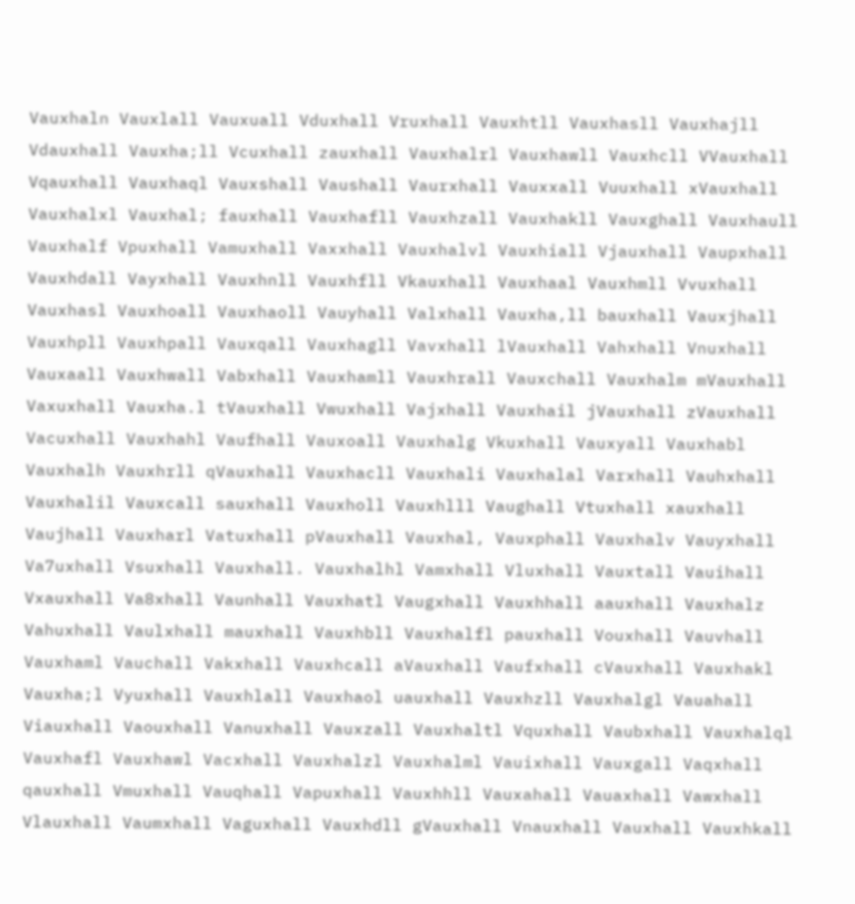Vauxhaln Vauxlall Vauxuall Vduxhall Vruxhall Vauxhtll Vauxhasll Vauxhajll Vdauxhall Vauxha;ll Vcuxhall zauxhall Vauxhalrl Vauxhawll Vauxhcll VVauxhall Vqauxhall Vauxhaql Vauxshall Vaushall Vaurxhall Vauxxall Vuuxhall xVauxhall Vauxhalxl Vauxhal; fauxhall Vauxhafll Vauxhzall Vauxhakll Vauxghall Vauxhaull Vauxhalf Vpuxhall Vamuxhall Vaxxhall Vauxhalvl Vauxhiall Vjauxhall Vaupxhall Vauxhdall Vayxhall Vauxhnll Vauxhfll Vkauxhall Vauxhaal Vauxhmll Vvuxhall Vauxhasl Vauxhoall Vauxhaoll Vauyhall Valxhall Vauxha,ll bauxhall Vauxjhall Vauxhpll Vauxhpall Vauxqall Vauxhagll Vavxhall lVauxhall Vahxhall Vnuxhall Vauxaall Vauxhwall Vabxhall Vauxhamll Vauxhrall Vauxchall Vauxhalm mVauxhall Vaxuxhall Vauxha.l tVauxhall Vwuxhall Vajxhall Vauxhail jVauxhall zVauxhall Vacuxhall Vauxhahl Vaufhall Vauxoall Vauxhalg Vkuxhall Vauxyall Vauxhabl Vauxhalh Vauxhrll qVauxhall Vauxhacll Vauxhali Vauxhalal Varxhall Vauhxhall Vauxhalil Vauxcall sauxhall Vauxholl Vauxhlll Vaughall Vtuxhall xauxhall Vaujhall Vauxharl Vatuxhall pVauxhall Vauxhal, Vauxphall Vauxhalv Vauyxhall Va7uxhall Vsuxhall Vauxhall. Vauxhalhl Vamxhall Vluxhall Vauxtall Vauihall Vxauxhall Va8xhall Vaunhall Vauxhatl Vaugxhall Vauxhhall aauxhall Vauxhalz Vahuxhall Vaulxhall mauxhall Vauxhbll Vauxhalfl pauxhall Vouxhall Vauvhall Vauxhaml Vauchall Vakxhall Vauxhcall aVauxhall Vaufxhall cVauxhall Vauxhakl Vauxha;l Vyuxhall Vauxhlall Vauxhaol uauxhall Vauxhzll Vauxhalgl Vauahall Viauxhall Vaouxhall Vanuxhall Vauxzall Vauxhaltl Vquxhall Vaubxhall Vauxhalql Vauxhafl Vauxhawl Vacxhall Vauxhalzl Vauxhalml Vauixhall Vauxgall Vaqxhall qauxhall Vmuxhall Vauqhall Vapuxhall Vauxhhll Vauxahall Vauaxhall Vawxhall Vlauxhall Vaumxhall Vaguxhall Vauxhdll gVauxhall Vnauxhall Vauxhall Vauxhkall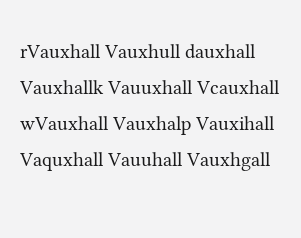rVauxhall Vauxhull dauxhall Vauxhallk Vauuxhall Vcauxhall wVauxhall Vauxhalp Vauxihall Vaquxhall Vauuhall Vauxhgall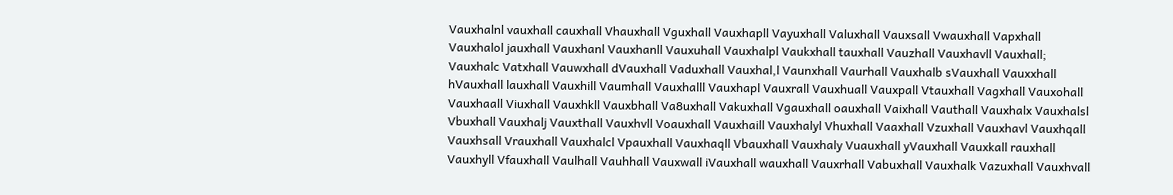Vauxhalnl vauxhall cauxhall Vhauxhall Vguxhall Vauxhapll Vayuxhall Valuxhall Vauxsall Vwauxhall Vapxhall Vauxhalol jauxhall Vauxhanl Vauxhanll Vauxuhall Vauxhalpl Vaukxhall tauxhall Vauzhall Vauxhavll Vauxhall; Vauxhalc Vatxhall Vauwxhall dVauxhall Vaduxhall Vauxhal,l Vaunxhall Vaurhall Vauxhalb sVauxhall Vauxxhall hVauxhall lauxhall Vauxhill Vaumhall Vauxhalll Vauxhapl Vauxrall Vauxhuall Vauxpall Vtauxhall Vagxhall Vauxohall Vauxhaall Viuxhall Vauxhkll Vauxbhall Va8uxhall Vakuxhall Vgauxhall oauxhall Vaixhall Vauthall Vauxhalx Vauxhalsl Vbuxhall Vauxhalj Vauxthall Vauxhvll Voauxhall Vauxhaill Vauxhalyl Vhuxhall Vaaxhall Vzuxhall Vauxhavl Vauxhqall Vauxhsall Vrauxhall Vauxhalcl Vpauxhall Vauxhaqll Vbauxhall Vauxhaly Vuauxhall yVauxhall Vauxkall rauxhall Vauxhyll Vfauxhall Vaulhall Vauhhall Vauxwall iVauxhall wauxhall Vauxrhall Vabuxhall Vauxhalk Vazuxhall Vauxhvall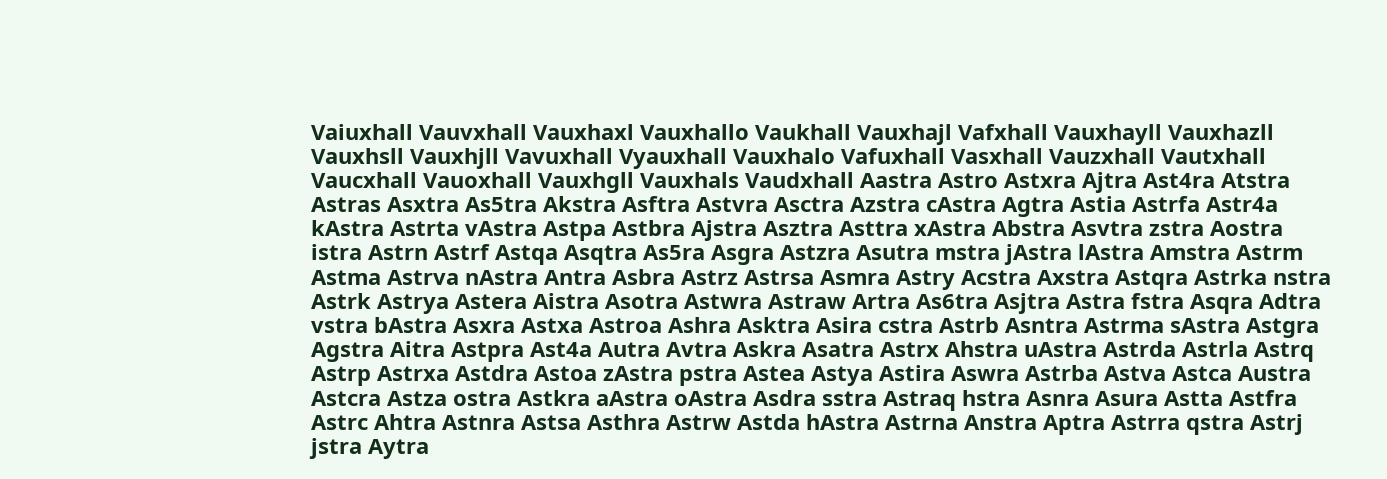Vaiuxhall Vauvxhall Vauxhaxl Vauxhallo Vaukhall Vauxhajl Vafxhall Vauxhayll Vauxhazll Vauxhsll Vauxhjll Vavuxhall Vyauxhall Vauxhalo Vafuxhall Vasxhall Vauzxhall Vautxhall Vaucxhall Vauoxhall Vauxhgll Vauxhals Vaudxhall Aastra Astro Astxra Ajtra Ast4ra Atstra Astras Asxtra As5tra Akstra Asftra Astvra Asctra Azstra cAstra Agtra Astia Astrfa Astr4a kAstra Astrta vAstra Astpa Astbra Ajstra Asztra Asttra xAstra Abstra Asvtra zstra Aostra istra Astrn Astrf Astqa Asqtra As5ra Asgra Astzra Asutra mstra jAstra lAstra Amstra Astrm Astma Astrva nAstra Antra Asbra Astrz Astrsa Asmra Astry Acstra Axstra Astqra Astrka nstra Astrk Astrya Astera Aistra Asotra Astwra Astraw Artra As6tra Asjtra Astra fstra Asqra Adtra vstra bAstra Asxra Astxa Astroa Ashra Asktra Asira cstra Astrb Asntra Astrma sAstra Astgra Agstra Aitra Astpra Ast4a Autra Avtra Askra Asatra Astrx Ahstra uAstra Astrda Astrla Astrq Astrp Astrxa Astdra Astoa zAstra pstra Astea Astya Astira Aswra Astrba Astva Astca Austra Astcra Astza ostra Astkra aAstra oAstra Asdra sstra Astraq hstra Asnra Asura Astta Astfra Astrc Ahtra Astnra Astsa Asthra Astrw Astda hAstra Astrna Anstra Aptra Astrra qstra Astrj jstra Aytra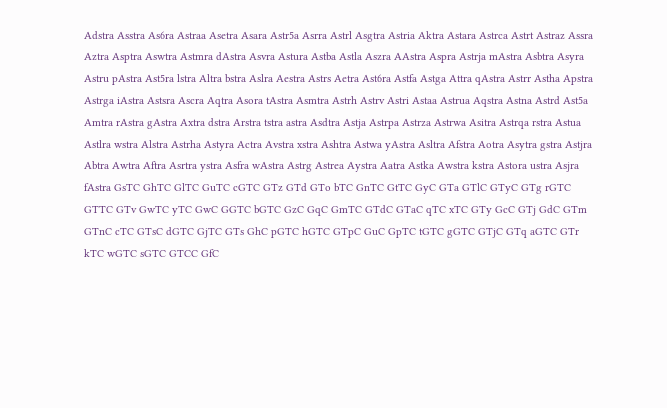Adstra Asstra As6ra Astraa Asetra Asara Astr5a Asrra Astrl Asgtra Astria Aktra Astara Astrca Astrt Astraz Assra Aztra Asptra Aswtra Astmra dAstra Asvra Astura Astba Astla Aszra AAstra Aspra Astrja mAstra Asbtra Asyra Astru pAstra Ast5ra lstra Altra bstra Aslra Aestra Astrs Aetra Ast6ra Astfa Astga Attra qAstra Astrr Astha Apstra Astrga iAstra Astsra Ascra Aqtra Asora tAstra Asmtra Astrh Astrv Astri Astaa Astrua Aqstra Astna Astrd Ast5a Amtra rAstra gAstra Axtra dstra Arstra tstra astra Asdtra Astja Astrpa Astrza Astrwa Asitra Astrqa rstra Astua Astlra wstra Alstra Astrha Astyra Actra Avstra xstra Ashtra Astwa yAstra Asltra Afstra Aotra Asytra gstra Astjra Abtra Awtra Aftra Asrtra ystra Asfra wAstra Astrg Astrea Aystra Aatra Astka Awstra kstra Astora ustra Asjra fAstra GsTC GhTC GlTC GuTC cGTC GTz GTd GTo bTC GnTC GtTC GyC GTa GTlC GTyC GTg rGTC GTTC GTv GwTC yTC GwC GGTC bGTC GzC GqC GmTC GTdC GTaC qTC xTC GTy GcC GTj GdC GTm GTnC cTC GTsC dGTC GjTC GTs GhC pGTC hGTC GTpC GuC GpTC tGTC gGTC GTjC GTq aGTC GTr kTC wGTC sGTC GTCC GfC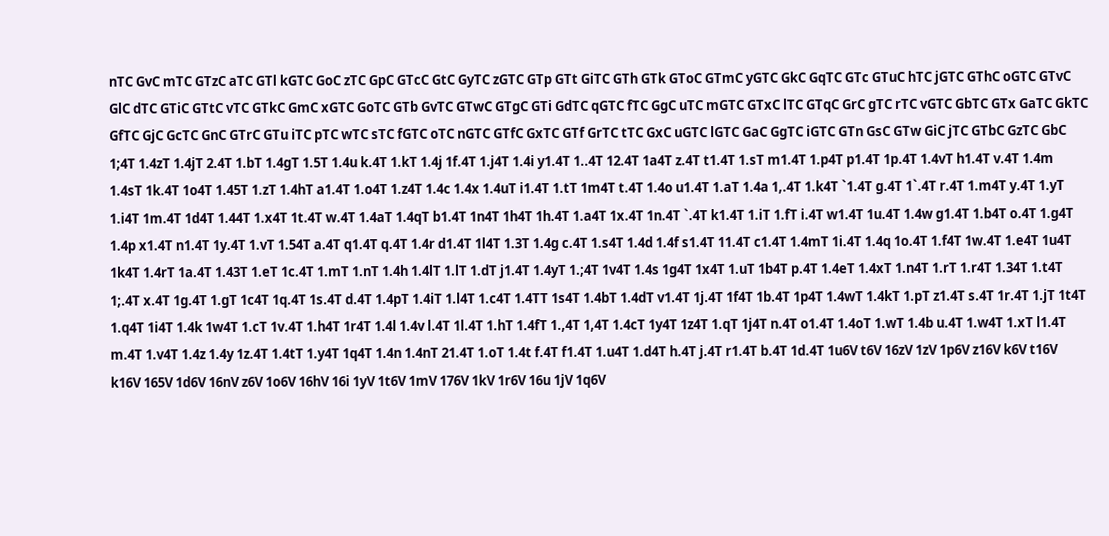nTC GvC mTC GTzC aTC GTl kGTC GoC zTC GpC GTcC GtC GyTC zGTC GTp GTt GiTC GTh GTk GToC GTmC yGTC GkC GqTC GTc GTuC hTC jGTC GThC oGTC GTvC GlC dTC GTiC GTtC vTC GTkC GmC xGTC GoTC GTb GvTC GTwC GTgC GTi GdTC qGTC fTC GgC uTC mGTC GTxC lTC GTqC GrC gTC rTC vGTC GbTC GTx GaTC GkTC GfTC GjC GcTC GnC GTrC GTu iTC pTC wTC sTC fGTC oTC nGTC GTfC GxTC GTf GrTC tTC GxC uGTC lGTC GaC GgTC iGTC GTn GsC GTw GiC jTC GTbC GzTC GbC 1;4T 1.4zT 1.4jT 2.4T 1.bT 1.4gT 1.5T 1.4u k.4T 1.kT 1.4j 1f.4T 1.j4T 1.4i y1.4T 1..4T 12.4T 1a4T z.4T t1.4T 1.sT m1.4T 1.p4T p1.4T 1p.4T 1.4vT h1.4T v.4T 1.4m 1.4sT 1k.4T 1o4T 1.45T 1.zT 1.4hT a1.4T 1.o4T 1.z4T 1.4c 1.4x 1.4uT i1.4T 1.tT 1m4T t.4T 1.4o u1.4T 1.aT 1.4a 1,.4T 1.k4T `1.4T g.4T 1`.4T r.4T 1.m4T y.4T 1.yT 1.i4T 1m.4T 1d4T 1.44T 1.x4T 1t.4T w.4T 1.4aT 1.4qT b1.4T 1n4T 1h4T 1h.4T 1.a4T 1x.4T 1n.4T `.4T k1.4T 1.iT 1.fT i.4T w1.4T 1u.4T 1.4w g1.4T 1.b4T o.4T 1.g4T 1.4p x1.4T n1.4T 1y.4T 1.vT 1.54T a.4T q1.4T q.4T 1.4r d1.4T 1l4T 1.3T 1.4g c.4T 1.s4T 1.4d 1.4f s1.4T 11.4T c1.4T 1.4mT 1i.4T 1.4q 1o.4T 1.f4T 1w.4T 1.e4T 1u4T 1k4T 1.4rT 1a.4T 1.43T 1.eT 1c.4T 1.mT 1.nT 1.4h 1.4lT 1.lT 1.dT j1.4T 1.4yT 1.;4T 1v4T 1.4s 1g4T 1x4T 1.uT 1b4T p.4T 1.4eT 1.4xT 1.n4T 1.rT 1.r4T 1.34T 1.t4T 1;.4T x.4T 1g.4T 1.gT 1c4T 1q.4T 1s.4T d.4T 1.4pT 1.4iT 1.l4T 1.c4T 1.4TT 1s4T 1.4bT 1.4dT v1.4T 1j.4T 1f4T 1b.4T 1p4T 1.4wT 1.4kT 1.pT z1.4T s.4T 1r.4T 1.jT 1t4T 1.q4T 1i4T 1.4k 1w4T 1.cT 1v.4T 1.h4T 1r4T 1.4l 1.4v l.4T 1l.4T 1.hT 1.4fT 1.,4T 1,4T 1.4cT 1y4T 1z4T 1.qT 1j4T n.4T o1.4T 1.4oT 1.wT 1.4b u.4T 1.w4T 1.xT l1.4T m.4T 1.v4T 1.4z 1.4y 1z.4T 1.4tT 1.y4T 1q4T 1.4n 1.4nT 21.4T 1.oT 1.4t f.4T f1.4T 1.u4T 1.d4T h.4T j.4T r1.4T b.4T 1d.4T 1u6V t6V 16zV 1zV 1p6V z16V k6V t16V k16V 165V 1d6V 16nV z6V 1o6V 16hV 16i 1yV 1t6V 1mV 176V 1kV 1r6V 16u 1jV 1q6V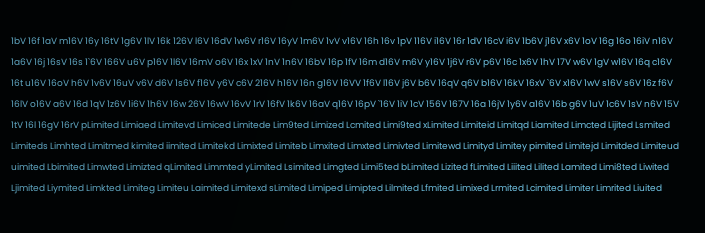1bV 16f 1aV m16V 16y 16tV 1g6V 1lV 16k 126V l6V 16dV 1w6V r16V 16yV 1m6V 1vV v16V 16h 16v 1pV 116V i16V 16r 1dV 16cV i6V 1b6V j16V x6V 1oV 16g 16o 16iV n16V 1a6V 16j 16sV 16s 1`6V 166V u6V p16V 1l6V 16mV o6V 16x 1xV 1nV 1n6V 16bV 16p 1fV 16m d16V m6V y16V 1j6V r6V p6V 16c 1x6V 1hV 17V w6V 1gV w16V 16q c16V 16t u16V 16oV h6V 1v6V 16uV v6V d6V 1s6V f16V y6V c6V 216V h16V 16n g16V 16VV 1f6V l16V j6V b6V 16qV q6V b16V 16kV 16xV `6V x16V 1wV s16V s6V 16z f6V 16lV o16V a6V 16d 1qV 1z6V 1i6V 1h6V 16w 26V 16wV 16vV 1rV 16fV 1k6V 16aV q16V 16pV `16V 1iV 1cV 156V 167V 16a 16jV 1y6V a16V 16b g6V 1uV 1c6V 1sV n6V 15V 1tV 16l 16gV 16rV pLimited Limiaed Limitevd Limiced Limitede Lim9ted Limized Lcmited Limi9ted xLimited Limiteid Limitqd Liamited Limcted Lijited Lsmited Limiteds Limhted Limitmed kimited iimited Limitekd Limixted Limiteb Limxited Limxted Limivted Limitewd Limityd Limitey pimited Limitejd Limitded Limiteud uimited Lbimited Limwted Limizted qLimited Limmted yLimited Lsimited Limgted Limi5ted bLimited Lizited fLimited Liiited Lilited Lamited Limi8ted Liwited Ljimited Liymited Limkted Limiteg Limiteu Laimited Limitexd sLimited Limiped Limipted Lilmited Lfmited Limixed Lrmited Lcimited Limiter Limrited Liuited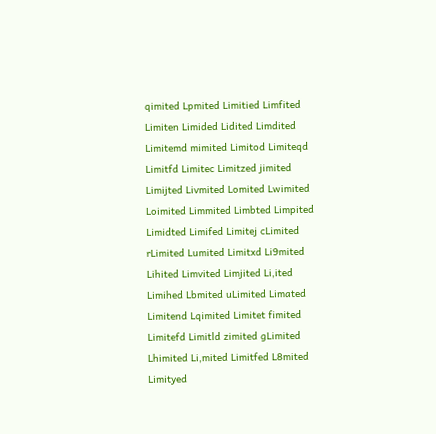qimited Lpmited Limitied Limfited Limiten Limided Lidited Limdited Limitemd mimited Limitod Limiteqd Limitfd Limitec Limitzed jimited Limijted Livmited Lomited Lwimited Loimited Limmited Limbted Limpited Limidted Limifed Limitej cLimited rLimited Lumited Limitxd Li9mited Lihited Limvited Limjited Li,ited Limihed Lbmited uLimited Limated Limitend Lqimited Limitet fimited Limitefd Limitld zimited gLimited Lhimited Li,mited Limitfed L8mited Limityed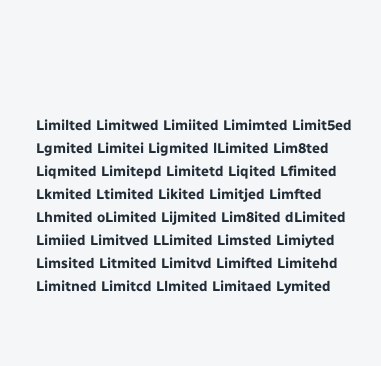Limilted Limitwed Limiited Limimted Limit5ed Lgmited Limitei Ligmited lLimited Lim8ted Liqmited Limitepd Limitetd Liqited Lfimited Lkmited Ltimited Likited Limitjed Limfted Lhmited oLimited Lijmited Lim8ited dLimited Limiied Limitved LLimited Limsted Limiyted Limsited Litmited Limitvd Limifted Limitehd Limitned Limitcd Llmited Limitaed Lymited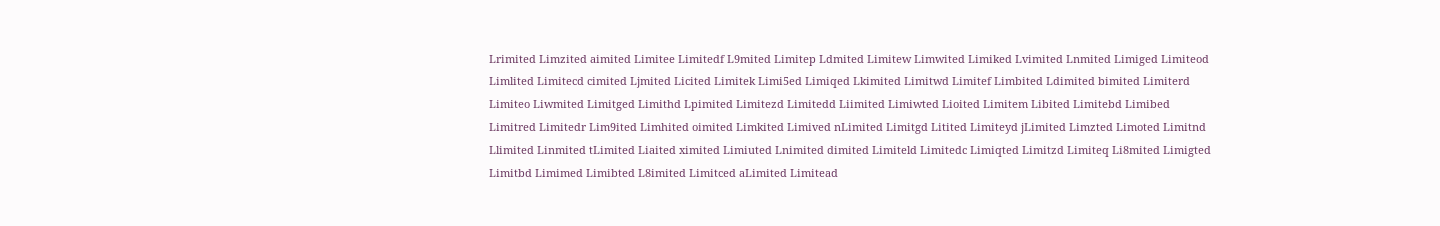Lrimited Limzited aimited Limitee Limitedf L9mited Limitep Ldmited Limitew Limwited Limiked Lvimited Lnmited Limiged Limiteod Limlited Limitecd cimited Ljmited Licited Limitek Limi5ed Limiqed Lkimited Limitwd Limitef Limbited Ldimited bimited Limiterd Limiteo Liwmited Limitged Limithd Lpimited Limitezd Limitedd Liimited Limiwted Lioited Limitem Libited Limitebd Limibed Limitred Limitedr Lim9ited Limhited oimited Limkited Limived nLimited Limitgd Litited Limiteyd jLimited Limzted Limoted Limitnd Llimited Linmited tLimited Liaited ximited Limiuted Lnimited dimited Limiteld Limitedc Limiqted Limitzd Limiteq Li8mited Limigted Limitbd Limimed Limibted L8imited Limitced aLimited Limitead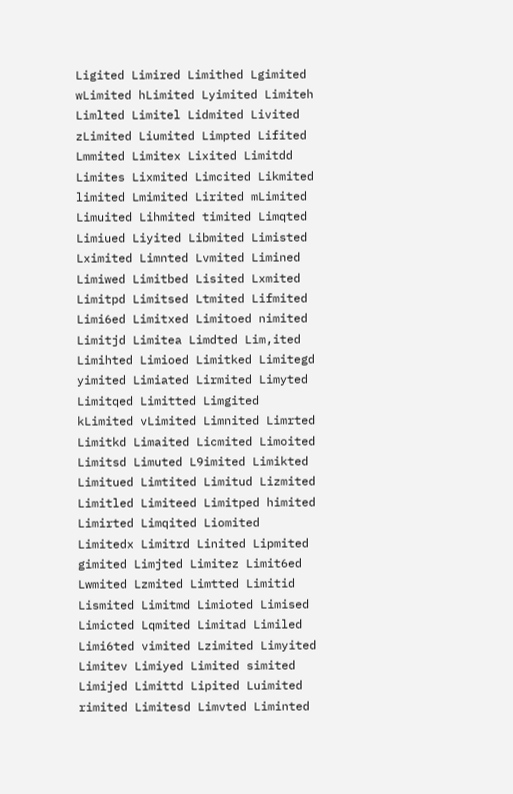Ligited Limired Limithed Lgimited wLimited hLimited Lyimited Limiteh Limlted Limitel Lidmited Livited zLimited Liumited Limpted Lifited Lmmited Limitex Lixited Limitdd Limites Lixmited Limcited Likmited limited Lmimited Lirited mLimited Limuited Lihmited timited Limqted Limiued Liyited Libmited Limisted Lximited Limnted Lvmited Limined Limiwed Limitbed Lisited Lxmited Limitpd Limitsed Ltmited Lifmited Limi6ed Limitxed Limitoed nimited Limitjd Limitea Limdted Lim,ited Limihted Limioed Limitked Limitegd yimited Limiated Lirmited Limyted Limitqed Limitted Limgited kLimited vLimited Limnited Limrted Limitkd Limaited Licmited Limoited Limitsd Limuted L9imited Limikted Limitued Limtited Limitud Lizmited Limitled Limiteed Limitped himited Limirted Limqited Liomited Limitedx Limitrd Linited Lipmited gimited Limjted Limitez Limit6ed Lwmited Lzmited Limtted Limitid Lismited Limitmd Limioted Limised Limicted Lqmited Limitad Limiled Limi6ted vimited Lzimited Limyited Limitev Limiyed Limited simited Limijed Limittd Lipited Luimited rimited Limitesd Limvted Liminted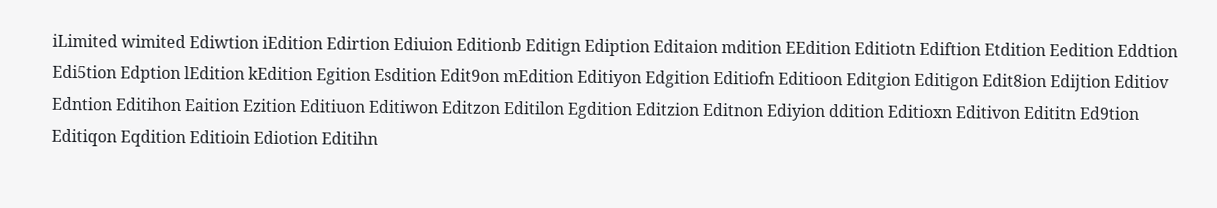iLimited wimited Ediwtion iEdition Edirtion Ediuion Editionb Editign Ediption Editaion mdition EEdition Editiotn Ediftion Etdition Eedition Eddtion Edi5tion Edption lEdition kEdition Egition Esdition Edit9on mEdition Editiyon Edgition Editiofn Editioon Editgion Editigon Edit8ion Edijtion Editiov Edntion Editihon Eaition Ezition Editiuon Editiwon Editzon Editilon Egdition Editzion Editnon Ediyion ddition Editioxn Editivon Edititn Ed9tion Editiqon Eqdition Editioin Ediotion Editihn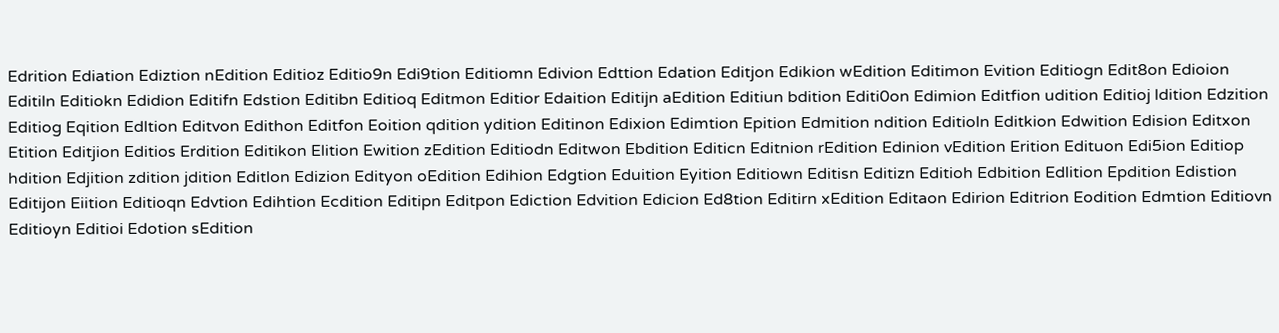Edrition Ediation Ediztion nEdition Editioz Editio9n Edi9tion Editiomn Edivion Edttion Edation Editjon Edikion wEdition Editimon Evition Editiogn Edit8on Edioion Editiln Editiokn Edidion Editifn Edstion Editibn Editioq Editmon Editior Edaition Editijn aEdition Editiun bdition Editi0on Edimion Editfion udition Editioj ldition Edzition Editiog Eqition Edltion Editvon Edithon Editfon Eoition qdition ydition Editinon Edixion Edimtion Epition Edmition ndition Editioln Editkion Edwition Edision Editxon Etition Editjion Editios Erdition Editikon Elition Ewition zEdition Editiodn Editwon Ebdition Editicn Editnion rEdition Edinion vEdition Erition Edituon Edi5ion Editiop hdition Edjition zdition jdition Editlon Edizion Edityon oEdition Edihion Edgtion Eduition Eyition Editiown Editisn Editizn Editioh Edbition Edlition Epdition Edistion Editijon Eiition Editioqn Edvtion Edihtion Ecdition Editipn Editpon Ediction Edvition Edicion Ed8tion Editirn xEdition Editaon Edirion Editrion Eodition Edmtion Editiovn Editioyn Editioi Edotion sEdition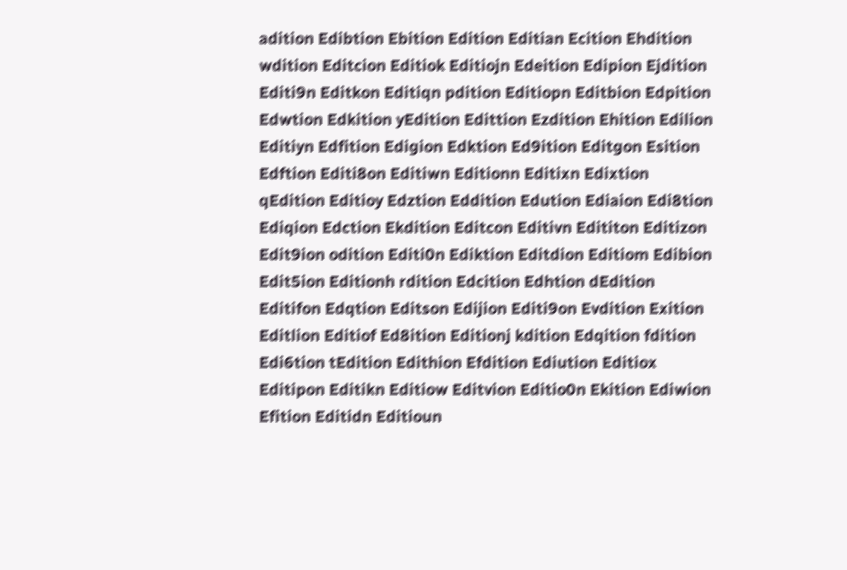adition Edibtion Ebition Edition Editian Ecition Ehdition wdition Editcion Editiok Editiojn Edeition Edipion Ejdition Editi9n Editkon Editiqn pdition Editiopn Editbion Edpition Edwtion Edkition yEdition Edittion Ezdition Ehition Edilion Editiyn Edfition Edigion Edktion Ed9ition Editgon Esition Edftion Editi8on Editiwn Editionn Editixn Edixtion qEdition Editioy Edztion Eddition Edution Ediaion Edi8tion Ediqion Edction Ekdition Editcon Editivn Edititon Editizon Edit9ion odition Editi0n Ediktion Editdion Editiom Edibion Edit5ion Editionh rdition Edcition Edhtion dEdition Editifon Edqtion Editson Edijion Editi9on Evdition Exition Editlion Editiof Ed8ition Editionj kdition Edqition fdition Edi6tion tEdition Edithion Efdition Ediution Editiox Editipon Editikn Editiow Editvion Editio0n Ekition Ediwion Efition Editidn Editioun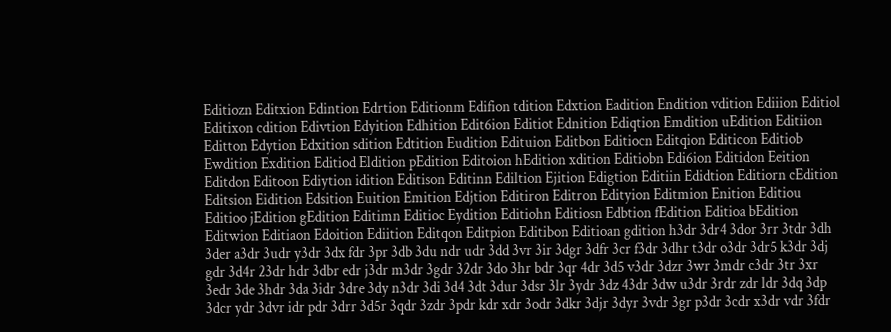Editiozn Editxion Edintion Edrtion Editionm Edifion tdition Edxtion Eadition Endition vdition Ediiion Editiol Editixon cdition Edivtion Edyition Edhition Edit6ion Editiot Ednition Ediqtion Emdition uEdition Editiion Editton Edytion Edxition sdition Edtition Eudition Edituion Editbon Editiocn Editqion Editicon Editiob Ewdition Exdition Editiod Eldition pEdition Editoion hEdition xdition Editiobn Edi6ion Editidon Eeition Editdon Editoon Ediytion idition Editison Editinn Ediltion Ejition Edigtion Editiin Edidtion Editiorn cEdition Editsion Eidition Edsition Euition Emition Edjtion Editiron Editron Edityion Editmion Enition Editiou Editioo jEdition gEdition Editimn Editioc Eydition Editiohn Editiosn Edbtion fEdition Editioa bEdition Editwion Editiaon Edoition Ediition Editqon Editpion Editibon Editioan gdition h3dr 3dr4 3dor 3rr 3tdr 3dh 3der a3dr 3udr y3dr 3dx fdr 3pr 3db 3du ndr udr 3dd 3vr 3ir 3dgr 3dfr 3cr f3dr 3dhr t3dr o3dr 3dr5 k3dr 3dj gdr 3d4r 23dr hdr 3dbr edr j3dr m3dr 3gdr 32dr 3do 3hr bdr 3qr 4dr 3d5 v3dr 3dzr 3wr 3mdr c3dr 3tr 3xr 3edr 3de 3hdr 3da 3idr 3dre 3dy n3dr 3di 3d4 3dt 3dur 3dsr 3lr 3ydr 3dz 43dr 3dw u3dr 3rdr zdr ldr 3dq 3dp 3dcr ydr 3dvr idr pdr 3drr 3d5r 3qdr 3zdr 3pdr kdr xdr 3odr 3dkr 3djr 3dyr 3vdr 3gr p3dr 3cdr x3dr vdr 3fdr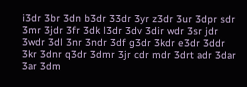i3dr 3br 3dn b3dr 33dr 3yr z3dr 3ur 3dpr sdr 3mr 3jdr 3fr 3dk l3dr 3dv 3dir wdr 3sr jdr 3wdr 3dl 3nr 3ndr 3df g3dr 3kdr e3dr 3ddr 3kr 3dnr q3dr 3dmr 3jr cdr mdr 3drt adr 3dar 3ar 3dm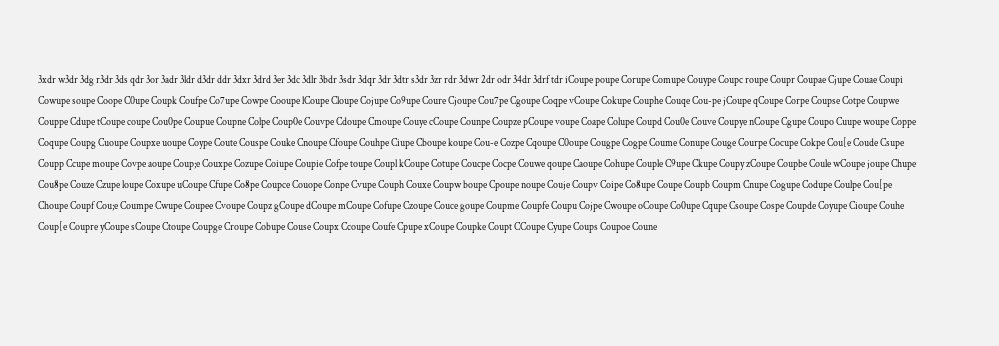3xdr w3dr 3dg r3dr 3ds qdr 3or 3adr 3ldr d3dr ddr 3dxr 3drd 3er 3dc 3dlr 3bdr 3sdr 3dqr 3dr 3dtr s3dr 3zr rdr 3dwr 2dr odr 34dr 3drf tdr iCoupe poupe Corupe Comupe Couype Coupc roupe Coupr Coupae Cjupe Couae Coupi Cowupe soupe Coope C0upe Coupk Coufpe Co7upe Cowpe Cooupe lCoupe Cloupe Cojupe Co9upe Coure Cjoupe Cou7pe Cgoupe Coqpe vCoupe Cokupe Couphe Couqe Cou-pe jCoupe qCoupe Corpe Coupse Cotpe Coupwe Couppe Cdupe tCoupe coupe Cou0pe Coupue Coupne Colpe Coup0e Couvpe Cdoupe Cmoupe Couye cCoupe Counpe Coupze pCoupe voupe Coape Colupe Coupd Cou0e Couve Coupye nCoupe Cgupe Coupo Cuupe woupe Coppe Coqupe Coupg Cuoupe Coupxe uoupe Coype Coute Couspe Couke Cnoupe Cfoupe Couhpe Ciupe Cboupe koupe Cou-e Cozpe Cqoupe C0oupe Cougpe Cogpe Coume Conupe Couge Courpe Cocupe Cokpe Cou[e Coude Csupe Coupp Ccupe moupe Covpe aoupe Coup;e Couxpe Cozupe Coiupe Coupie Cofpe toupe Coupl kCoupe Cotupe Coucpe Cocpe Couwe qoupe Caoupe Cohupe Couple C9upe Ckupe Coupy zCoupe Coupbe Coule wCoupe joupe Chupe Cou8pe Couze Czupe loupe Coxupe uCoupe Cfupe Co8pe Coupce Couope Conpe Cvupe Couph Couxe Coupw boupe Cpoupe noupe Couje Coupv Coipe Co8upe Coupe Coupb Coupm Cnupe Cogupe Codupe Coulpe Cou[pe Choupe Coupf Cou;e Coumpe Cwupe Coupee Cvoupe Coupz gCoupe dCoupe mCoupe Cofupe Czoupe Couce goupe Coupme Coupfe Coupu Cojpe Cwoupe oCoupe Co0upe Cqupe Csoupe Cospe Coupde Coyupe Cioupe Couhe Coup[e Coupre yCoupe sCoupe Ctoupe Coupge Croupe Cobupe Couse Coupx Ccoupe Coufe Cpupe xCoupe Coupke Coupt CCoupe Cyupe Coups Coupoe Coune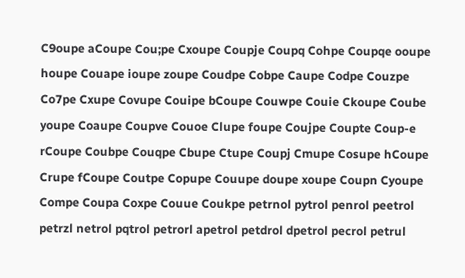C9oupe aCoupe Cou;pe Cxoupe Coupje Coupq Cohpe Coupqe ooupe houpe Couape ioupe zoupe Coudpe Cobpe Caupe Codpe Couzpe Co7pe Cxupe Covupe Couipe bCoupe Couwpe Couie Ckoupe Coube youpe Coaupe Coupve Couoe Clupe foupe Coujpe Coupte Coup-e rCoupe Coubpe Couqpe Cbupe Ctupe Coupj Cmupe Cosupe hCoupe Crupe fCoupe Coutpe Copupe Couupe doupe xoupe Coupn Cyoupe Compe Coupa Coxpe Couue Coukpe petrnol pytrol penrol peetrol petrzl netrol pqtrol petrorl apetrol petdrol dpetrol pecrol petrul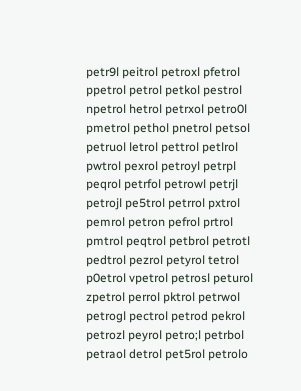petr9l peitrol petroxl pfetrol ppetrol petrol petkol pestrol npetrol hetrol petrxol petro0l pmetrol pethol pnetrol petsol petruol letrol pettrol petlrol pwtrol pexrol petroyl petrpl peqrol petrfol petrowl petrjl petrojl pe5trol petrrol pxtrol pemrol petron pefrol prtrol pmtrol peqtrol petbrol petrotl pedtrol pezrol petyrol tetrol p0etrol vpetrol petrosl peturol zpetrol perrol pktrol petrwol petrogl pectrol petrod pekrol petrozl peyrol petro;l petrbol petraol detrol pet5rol petrolo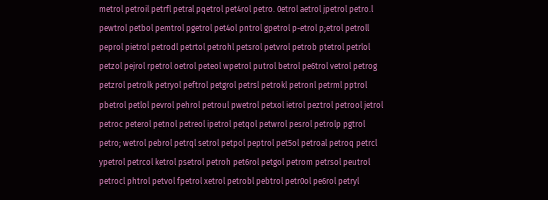metrol petroil petrfl petral pqetrol pet4rol petro. 0etrol aetrol jpetrol petro.l pewtrol petbol pemtrol pgetrol pet4ol pntrol gpetrol p-etrol p;etrol petroll peprol pietrol petrodl petrtol petrohl petsrol petvrol petrob ptetrol petrlol petzol pejrol rpetrol oetrol peteol wpetrol putrol betrol pe6trol vetrol petrog petzrol petrolk petryol peftrol petgrol petrsl petrokl petronl petrml pptrol pbetrol petlol pevrol pehrol petroul pwetrol petxol ietrol peztrol petrool jetrol petroc peterol petnol petreol ipetrol petqol petwrol pesrol petrolp pgtrol petro; wetrol pebrol petrql setrol petpol peptrol pet5ol petroal petroq petrcl ypetrol petrcol ketrol psetrol petroh pet6rol petgol petrom petrsol peutrol petrocl phtrol petvol fpetrol xetrol petrobl pebtrol petr0ol pe6rol petryl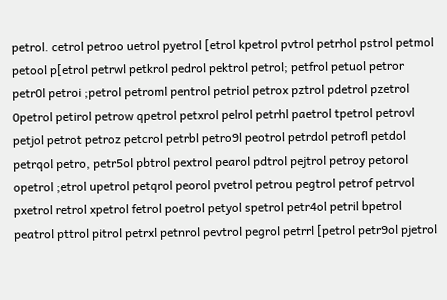petrol. cetrol petroo uetrol pyetrol [etrol kpetrol pvtrol petrhol pstrol petmol petool p[etrol petrwl petkrol pedrol pektrol petrol; petfrol petuol petror petr0l petroi ;petrol petroml pentrol petriol petrox pztrol pdetrol pzetrol 0petrol petirol petrow qpetrol petxrol pelrol petrhl paetrol tpetrol petrovl petjol petrot petroz petcrol petrbl petro9l peotrol petrdol petrofl petdol petrqol petro, petr5ol pbtrol pextrol pearol pdtrol pejtrol petroy petorol opetrol ;etrol upetrol petqrol peorol pvetrol petrou pegtrol petrof petrvol pxetrol retrol xpetrol fetrol poetrol petyol spetrol petr4ol petril bpetrol peatrol pttrol pitrol petrxl petnrol pevtrol pegrol petrrl [petrol petr9ol pjetrol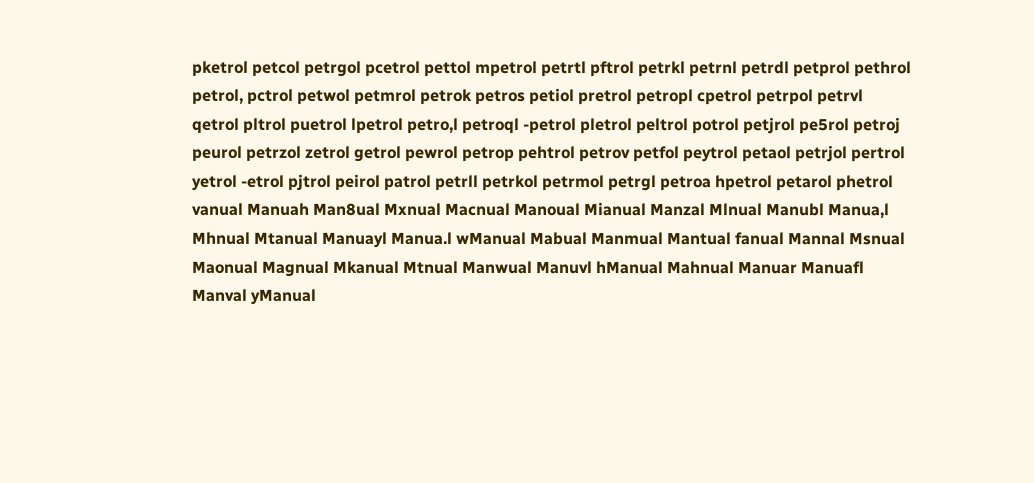pketrol petcol petrgol pcetrol pettol mpetrol petrtl pftrol petrkl petrnl petrdl petprol pethrol petrol, pctrol petwol petmrol petrok petros petiol pretrol petropl cpetrol petrpol petrvl qetrol pltrol puetrol lpetrol petro,l petroql -petrol pletrol peltrol potrol petjrol pe5rol petroj peurol petrzol zetrol getrol pewrol petrop pehtrol petrov petfol peytrol petaol petrjol pertrol yetrol -etrol pjtrol peirol patrol petrll petrkol petrmol petrgl petroa hpetrol petarol phetrol vanual Manuah Man8ual Mxnual Macnual Manoual Mianual Manzal Mlnual Manubl Manua,l Mhnual Mtanual Manuayl Manua.l wManual Mabual Manmual Mantual fanual Mannal Msnual Maonual Magnual Mkanual Mtnual Manwual Manuvl hManual Mahnual Manuar Manuafl Manval yManual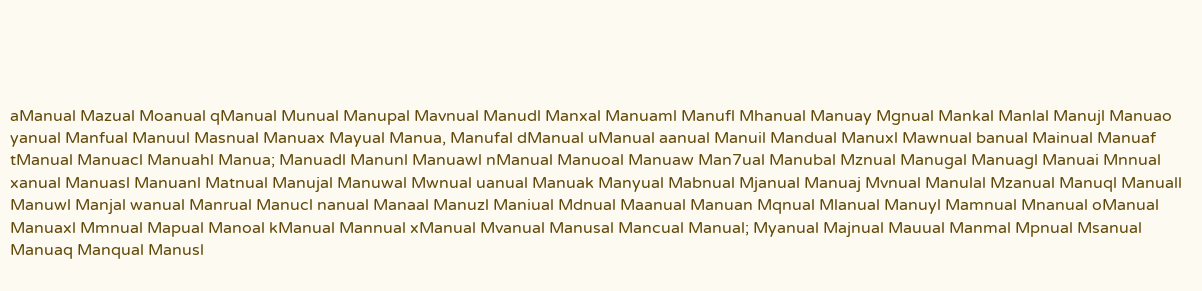aManual Mazual Moanual qManual Munual Manupal Mavnual Manudl Manxal Manuaml Manufl Mhanual Manuay Mgnual Mankal Manlal Manujl Manuao yanual Manfual Manuul Masnual Manuax Mayual Manua, Manufal dManual uManual aanual Manuil Mandual Manuxl Mawnual banual Mainual Manuaf tManual Manuacl Manuahl Manua; Manuadl Manunl Manuawl nManual Manuoal Manuaw Man7ual Manubal Mznual Manugal Manuagl Manuai Mnnual xanual Manuasl Manuanl Matnual Manujal Manuwal Mwnual uanual Manuak Manyual Mabnual Mjanual Manuaj Mvnual Manulal Mzanual Manuql Manuall Manuwl Manjal wanual Manrual Manucl nanual Manaal Manuzl Maniual Mdnual Maanual Manuan Mqnual Mlanual Manuyl Mamnual Mnanual oManual Manuaxl Mmnual Mapual Manoal kManual Mannual xManual Mvanual Manusal Mancual Manual; Myanual Majnual Mauual Manmal Mpnual Msanual Manuaq Manqual Manusl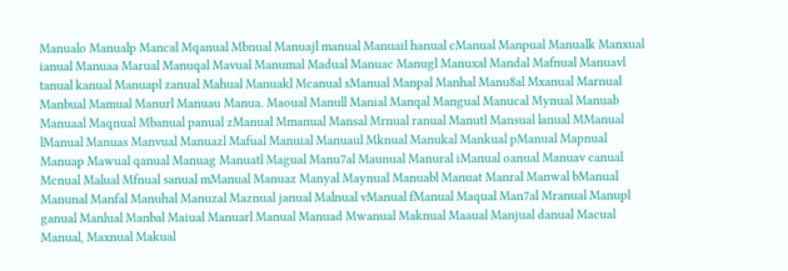Manualo Manualp Mancal Mqanual Mbnual Manuajl manual Manuail hanual cManual Manpual Manualk Manxual ianual Manuaa Marual Manuqal Mavual Manumal Madual Manuac Manugl Manuxal Mandal Mafnual Manuavl tanual kanual Manuapl zanual Mahual Manuakl Mcanual sManual Manpal Manhal Manu8al Mxanual Marnual Manbual Mamual Manurl Manuau Manua. Maoual Manull Manial Manqal Mangual Manucal Mynual Manuab Manuaal Maqnual Mbanual panual zManual Mmanual Mansal Mrnual ranual Manutl Mansual lanual MManual lManual Manuas Manvual Manuazl Mafual Manuial Manuaul Mknual Manukal Mankual pManual Mapnual Manuap Mawual qanual Manuag Manuatl Magual Manu7al Maunual Manural iManual oanual Manuav canual Mcnual Malual Mfnual sanual mManual Manuaz Manyal Maynual Manuabl Manuat Manral Manwal bManual Manunal Manfal Manuhal Manuzal Maznual janual Malnual vManual fManual Maqual Man7al Mranual Manupl ganual Manlual Manbal Maiual Manuarl Manual Manuad Mwanual Maknual Maaual Manjual danual Macual Manual, Maxnual Makual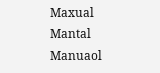Maxual Mantal Manuaol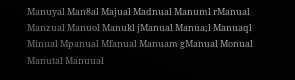Manuyal Man8al Majual Madnual Manuml rManual Manzual Manuol Manukl jManual Manua;l Manuaql Minual Mpanual Mfanual Manuam gManual Monual Manutal Manuual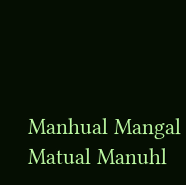Manhual Mangal Matual Manuhl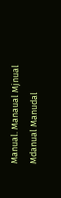Manual. Manaual Mjnual Mdanual Manudal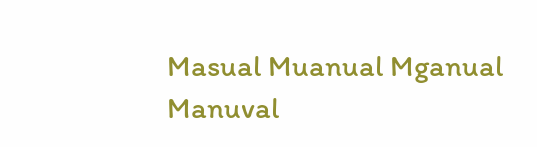Masual Muanual Mganual Manuval